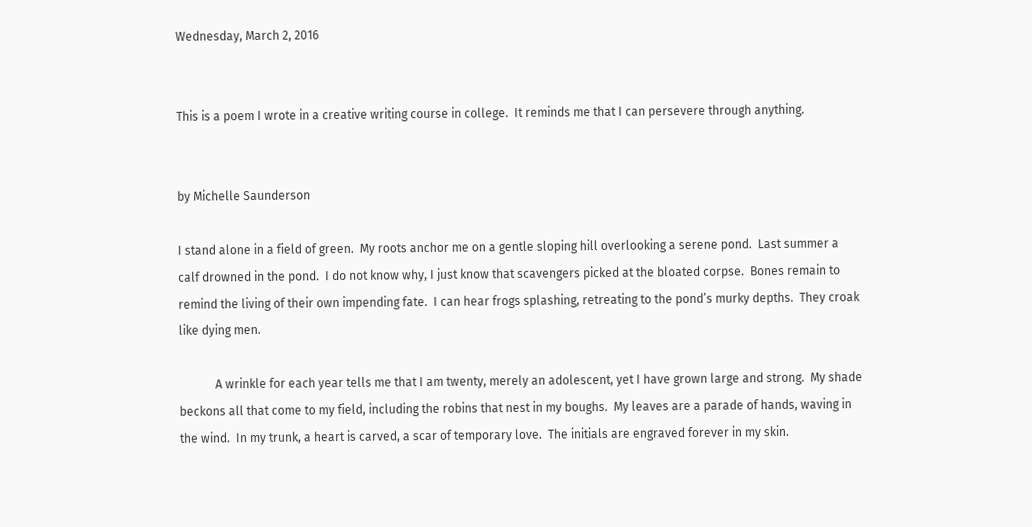Wednesday, March 2, 2016


This is a poem I wrote in a creative writing course in college.  It reminds me that I can persevere through anything.


by Michelle Saunderson

I stand alone in a field of green.  My roots anchor me on a gentle sloping hill overlooking a serene pond.  Last summer a calf drowned in the pond.  I do not know why, I just know that scavengers picked at the bloated corpse.  Bones remain to remind the living of their own impending fate.  I can hear frogs splashing, retreating to the pond’s murky depths.  They croak like dying men.

            A wrinkle for each year tells me that I am twenty, merely an adolescent, yet I have grown large and strong.  My shade beckons all that come to my field, including the robins that nest in my boughs.  My leaves are a parade of hands, waving in the wind.  In my trunk, a heart is carved, a scar of temporary love.  The initials are engraved forever in my skin.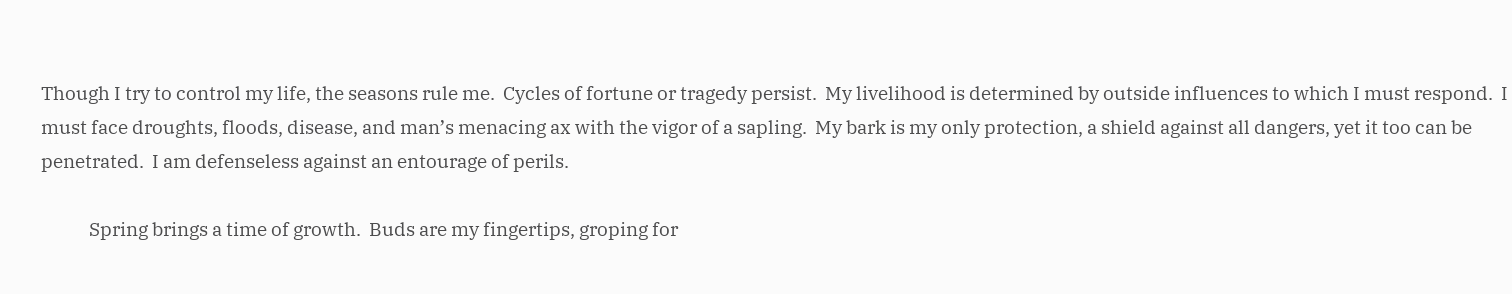Though I try to control my life, the seasons rule me.  Cycles of fortune or tragedy persist.  My livelihood is determined by outside influences to which I must respond.  I must face droughts, floods, disease, and man’s menacing ax with the vigor of a sapling.  My bark is my only protection, a shield against all dangers, yet it too can be penetrated.  I am defenseless against an entourage of perils.

            Spring brings a time of growth.  Buds are my fingertips, groping for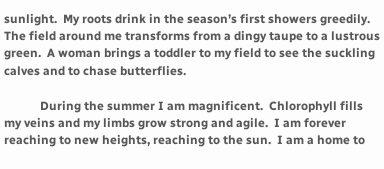sunlight.  My roots drink in the season’s first showers greedily.  The field around me transforms from a dingy taupe to a lustrous green.  A woman brings a toddler to my field to see the suckling calves and to chase butterflies.

            During the summer I am magnificent.  Chlorophyll fills my veins and my limbs grow strong and agile.  I am forever reaching to new heights, reaching to the sun.  I am a home to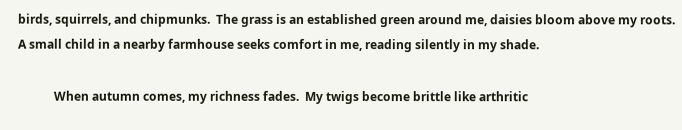birds, squirrels, and chipmunks.  The grass is an established green around me, daisies bloom above my roots.  A small child in a nearby farmhouse seeks comfort in me, reading silently in my shade.

            When autumn comes, my richness fades.  My twigs become brittle like arthritic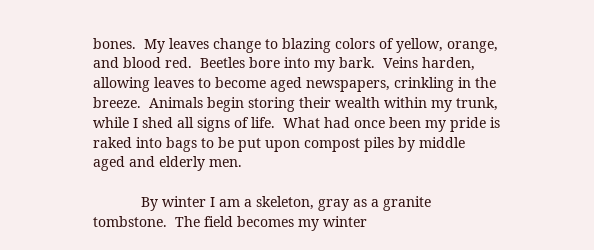bones.  My leaves change to blazing colors of yellow, orange, and blood red.  Beetles bore into my bark.  Veins harden, allowing leaves to become aged newspapers, crinkling in the breeze.  Animals begin storing their wealth within my trunk, while I shed all signs of life.  What had once been my pride is raked into bags to be put upon compost piles by middle aged and elderly men.

            By winter I am a skeleton, gray as a granite tombstone.  The field becomes my winter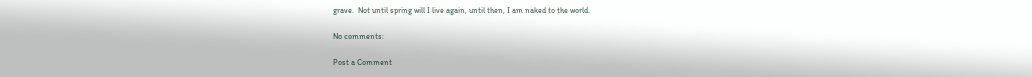grave.  Not until spring will I live again, until then, I am naked to the world.

No comments:

Post a Comment